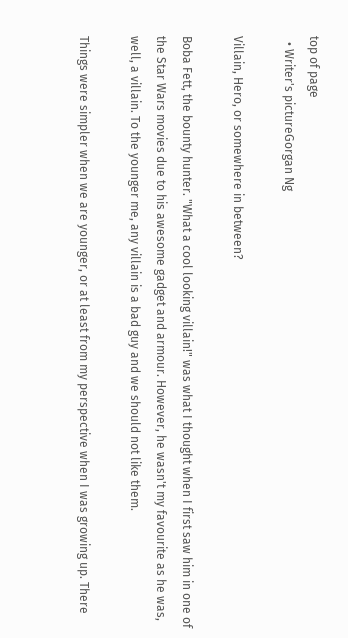top of page
  • Writer's pictureGorgan Ng

Villain, Hero, or somewhere in between?

Boba Fett, the bounty hunter. "What a cool looking villain!" was what I thought when I first saw him in one of the Star Wars movies due to his awesome gadget and armour. However, he wasn't my favourite as he was, well, a villain. To the younger me, any villain is a bad guy and we should not like them.

Things were simpler when we are younger, or at least from my perspective when I was growing up. There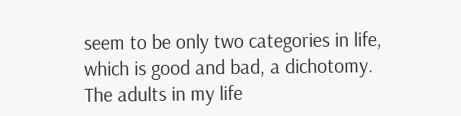seem to be only two categories in life, which is good and bad, a dichotomy. The adults in my life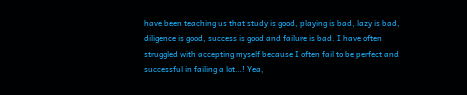have been teaching us that study is good, playing is bad, lazy is bad, diligence is good, success is good and failure is bad. I have often struggled with accepting myself because I often fail to be perfect and successful in failing a lot…! Yea,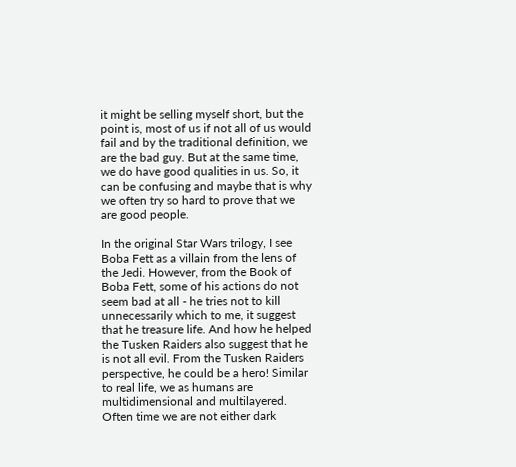it might be selling myself short, but the point is, most of us if not all of us would fail and by the traditional definition, we are the bad guy. But at the same time, we do have good qualities in us. So, it can be confusing and maybe that is why we often try so hard to prove that we are good people.

In the original Star Wars trilogy, I see Boba Fett as a villain from the lens of the Jedi. However, from the Book of Boba Fett, some of his actions do not seem bad at all - he tries not to kill unnecessarily which to me, it suggest that he treasure life. And how he helped the Tusken Raiders also suggest that he is not all evil. From the Tusken Raiders perspective, he could be a hero! Similar to real life, we as humans are multidimensional and multilayered. Often time we are not either dark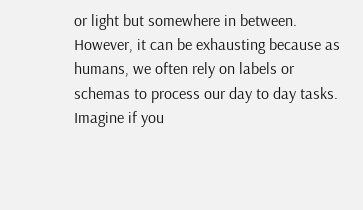or light but somewhere in between. However, it can be exhausting because as humans, we often rely on labels or schemas to process our day to day tasks. Imagine if you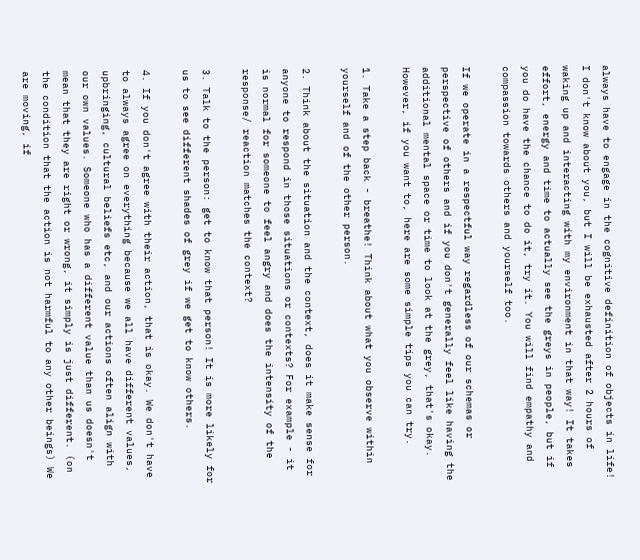always have to engage in the cognitive definition of objects in life! I don't know about you, but I will be exhausted after 2 hours of waking up and interacting with my environment in that way! It takes effort, energy and time to actually see the greys in people, but if you do have the chance to do it, try it. You will find empathy and compassion towards others and yourself too.

If we operate in a respectful way regardless of our schemas or perspective of others and if you don't generally feel like having the additional mental space or time to look at the grey, that's okay. However, if you want to, here are some simple tips you can try.

1. Take a step back - breathe! Think about what you observe within yourself and of the other person.

2. Think about the situation and the context, does it make sense for anyone to respond in those situations or contexts? For example - it is normal for someone to feel angry and does the intensity of the response/ reaction matches the context?

3. Talk to the person: get to know that person! It is more likely for us to see different shades of grey if we get to know others.

4. If you don't agree with their action, that is okay. We don't have to always agree on everything because we all have different values, upbringing, cultural beliefs etc, and our actions often align with our own values. Someone who has a different value than us doesn't mean that they are right or wrong, it simply is just different. (on the condition that the action is not harmful to any other beings) We are moving, if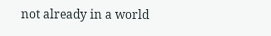not already in a world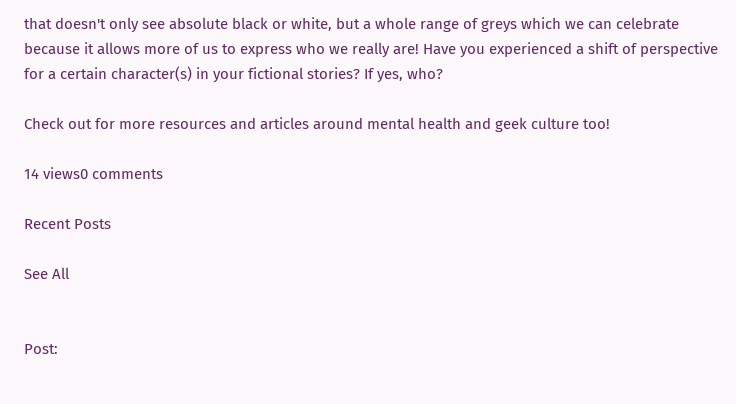that doesn't only see absolute black or white, but a whole range of greys which we can celebrate because it allows more of us to express who we really are! Have you experienced a shift of perspective for a certain character(s) in your fictional stories? If yes, who?

Check out for more resources and articles around mental health and geek culture too!

14 views0 comments

Recent Posts

See All


Post: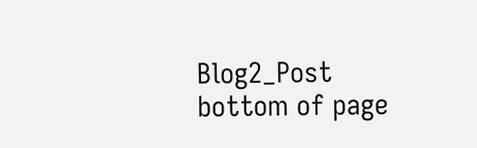Blog2_Post
bottom of page